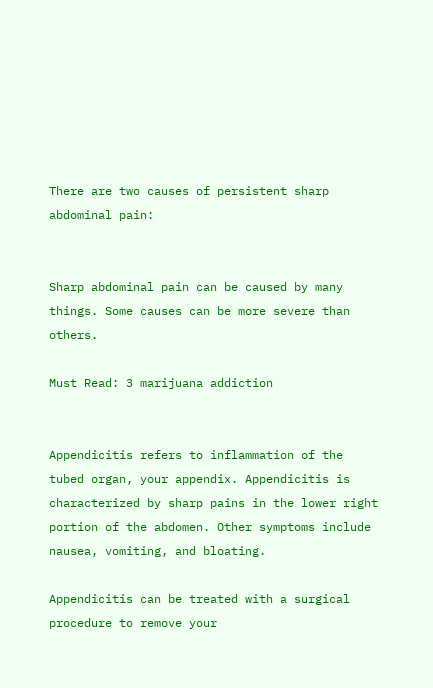There are two causes of persistent sharp abdominal pain:


Sharp abdominal pain can be caused by many things. Some causes can be more severe than others.

Must Read: 3 marijuana addiction


Appendicitis refers to inflammation of the tubed organ, your appendix. Appendicitis is characterized by sharp pains in the lower right portion of the abdomen. Other symptoms include nausea, vomiting, and bloating.

Appendicitis can be treated with a surgical procedure to remove your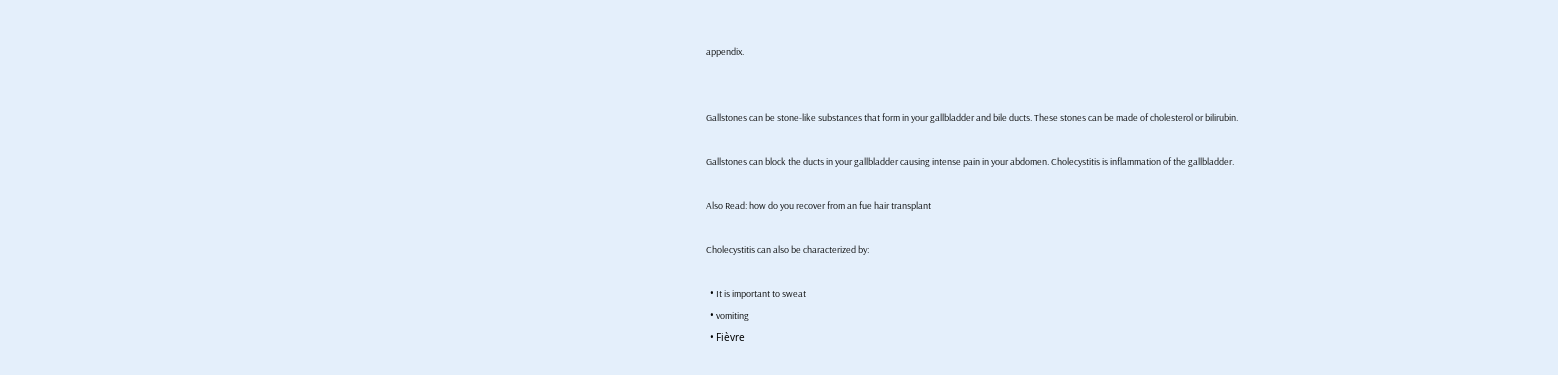appendix.


Gallstones can be stone-like substances that form in your gallbladder and bile ducts. These stones can be made of cholesterol or bilirubin.

Gallstones can block the ducts in your gallbladder causing intense pain in your abdomen. Cholecystitis is inflammation of the gallbladder.

Also Read: how do you recover from an fue hair transplant

Cholecystitis can also be characterized by:

  • It is important to sweat
  • vomiting
  • Fièvre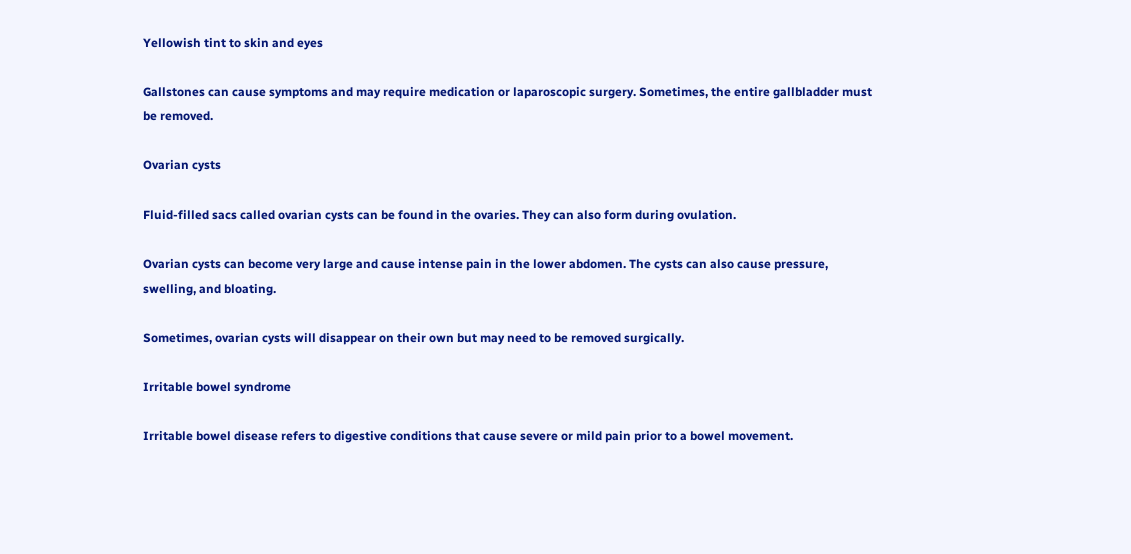Yellowish tint to skin and eyes

Gallstones can cause symptoms and may require medication or laparoscopic surgery. Sometimes, the entire gallbladder must be removed.

Ovarian cysts

Fluid-filled sacs called ovarian cysts can be found in the ovaries. They can also form during ovulation.

Ovarian cysts can become very large and cause intense pain in the lower abdomen. The cysts can also cause pressure, swelling, and bloating.

Sometimes, ovarian cysts will disappear on their own but may need to be removed surgically.

Irritable bowel syndrome

Irritable bowel disease refers to digestive conditions that cause severe or mild pain prior to a bowel movement.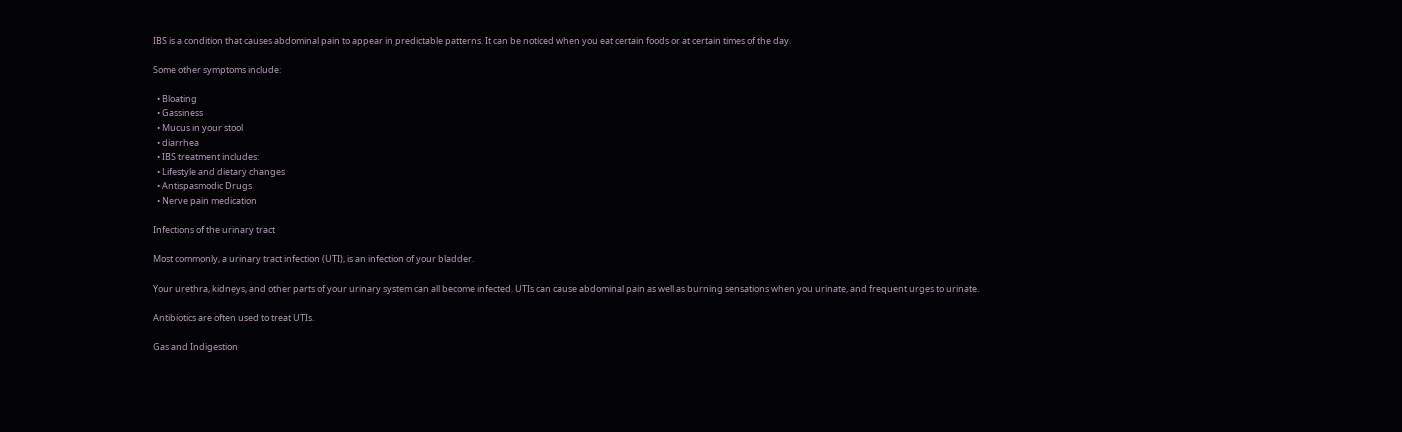IBS is a condition that causes abdominal pain to appear in predictable patterns. It can be noticed when you eat certain foods or at certain times of the day.

Some other symptoms include:

  • Bloating
  • Gassiness
  • Mucus in your stool
  • diarrhea
  • IBS treatment includes:
  • Lifestyle and dietary changes
  • Antispasmodic Drugs
  • Nerve pain medication

Infections of the urinary tract

Most commonly, a urinary tract infection (UTI), is an infection of your bladder.

Your urethra, kidneys, and other parts of your urinary system can all become infected. UTIs can cause abdominal pain as well as burning sensations when you urinate, and frequent urges to urinate.

Antibiotics are often used to treat UTIs.

Gas and Indigestion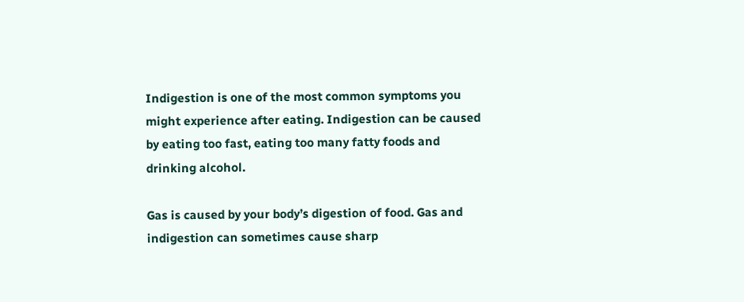Indigestion is one of the most common symptoms you might experience after eating. Indigestion can be caused by eating too fast, eating too many fatty foods and drinking alcohol.

Gas is caused by your body’s digestion of food. Gas and indigestion can sometimes cause sharp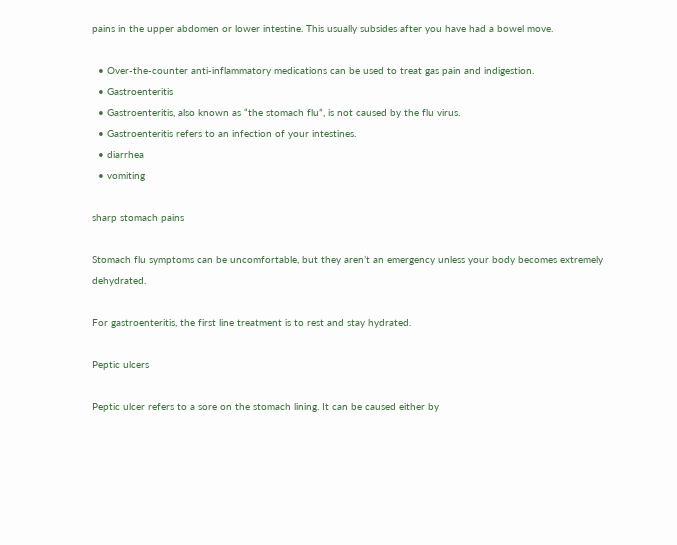pains in the upper abdomen or lower intestine. This usually subsides after you have had a bowel move.

  • Over-the-counter anti-inflammatory medications can be used to treat gas pain and indigestion.
  • Gastroenteritis
  • Gastroenteritis, also known as “the stomach flu”, is not caused by the flu virus.
  • Gastroenteritis refers to an infection of your intestines.
  • diarrhea
  • vomiting

sharp stomach pains

Stomach flu symptoms can be uncomfortable, but they aren’t an emergency unless your body becomes extremely dehydrated.

For gastroenteritis, the first line treatment is to rest and stay hydrated.

Peptic ulcers

Peptic ulcer refers to a sore on the stomach lining. It can be caused either by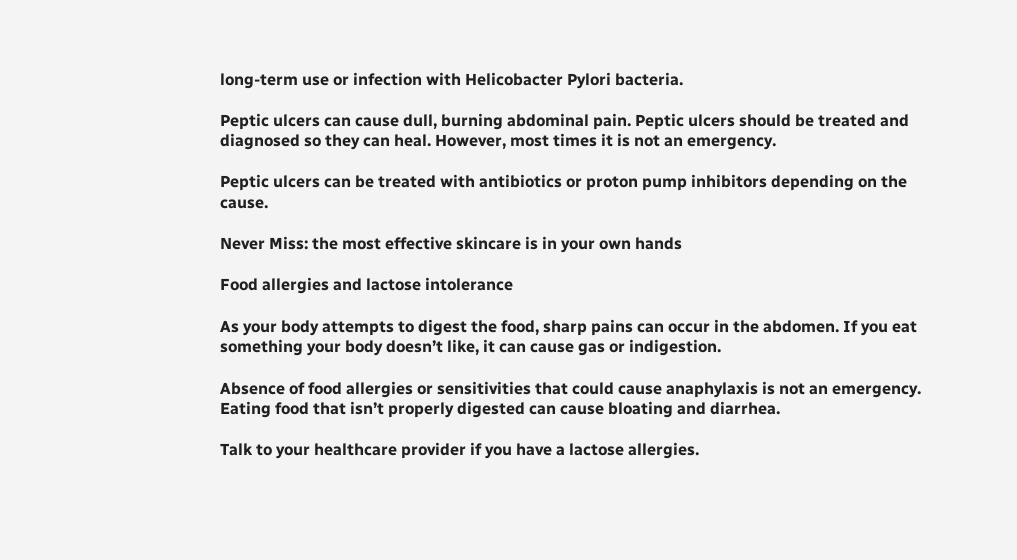long-term use or infection with Helicobacter Pylori bacteria.

Peptic ulcers can cause dull, burning abdominal pain. Peptic ulcers should be treated and diagnosed so they can heal. However, most times it is not an emergency.

Peptic ulcers can be treated with antibiotics or proton pump inhibitors depending on the cause.

Never Miss: the most effective skincare is in your own hands

Food allergies and lactose intolerance

As your body attempts to digest the food, sharp pains can occur in the abdomen. If you eat something your body doesn’t like, it can cause gas or indigestion.

Absence of food allergies or sensitivities that could cause anaphylaxis is not an emergency. Eating food that isn’t properly digested can cause bloating and diarrhea.

Talk to your healthcare provider if you have a lactose allergies.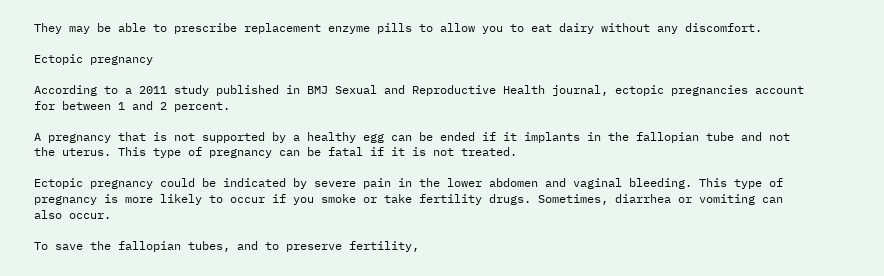They may be able to prescribe replacement enzyme pills to allow you to eat dairy without any discomfort.

Ectopic pregnancy

According to a 2011 study published in BMJ Sexual and Reproductive Health journal, ectopic pregnancies account for between 1 and 2 percent.

A pregnancy that is not supported by a healthy egg can be ended if it implants in the fallopian tube and not the uterus. This type of pregnancy can be fatal if it is not treated.

Ectopic pregnancy could be indicated by severe pain in the lower abdomen and vaginal bleeding. This type of pregnancy is more likely to occur if you smoke or take fertility drugs. Sometimes, diarrhea or vomiting can also occur.

To save the fallopian tubes, and to preserve fertility,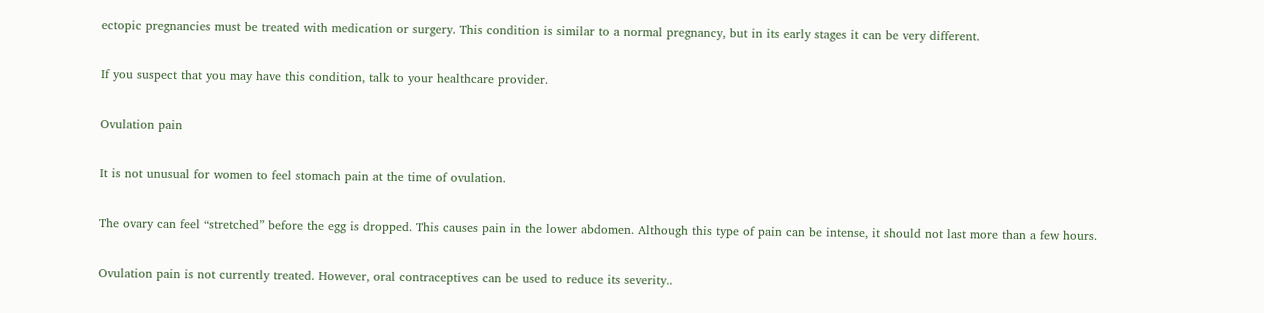ectopic pregnancies must be treated with medication or surgery. This condition is similar to a normal pregnancy, but in its early stages it can be very different.

If you suspect that you may have this condition, talk to your healthcare provider.

Ovulation pain

It is not unusual for women to feel stomach pain at the time of ovulation.

The ovary can feel “stretched” before the egg is dropped. This causes pain in the lower abdomen. Although this type of pain can be intense, it should not last more than a few hours.

Ovulation pain is not currently treated. However, oral contraceptives can be used to reduce its severity..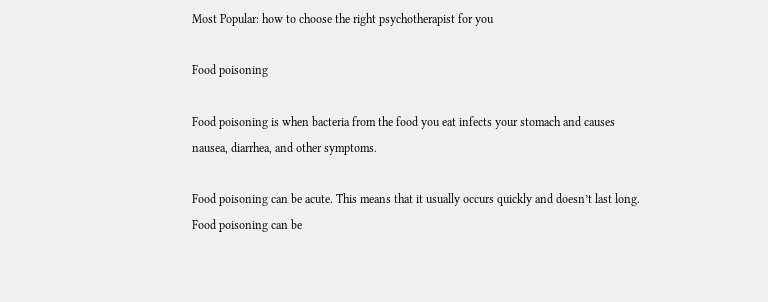Most Popular: how to choose the right psychotherapist for you

Food poisoning

Food poisoning is when bacteria from the food you eat infects your stomach and causes nausea, diarrhea, and other symptoms.

Food poisoning can be acute. This means that it usually occurs quickly and doesn’t last long. Food poisoning can be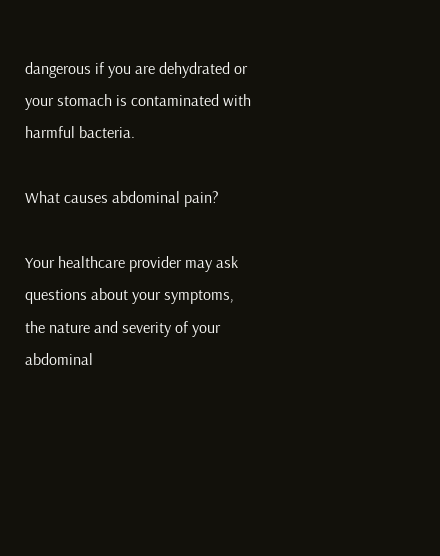dangerous if you are dehydrated or your stomach is contaminated with harmful bacteria.

What causes abdominal pain?

Your healthcare provider may ask questions about your symptoms, the nature and severity of your abdominal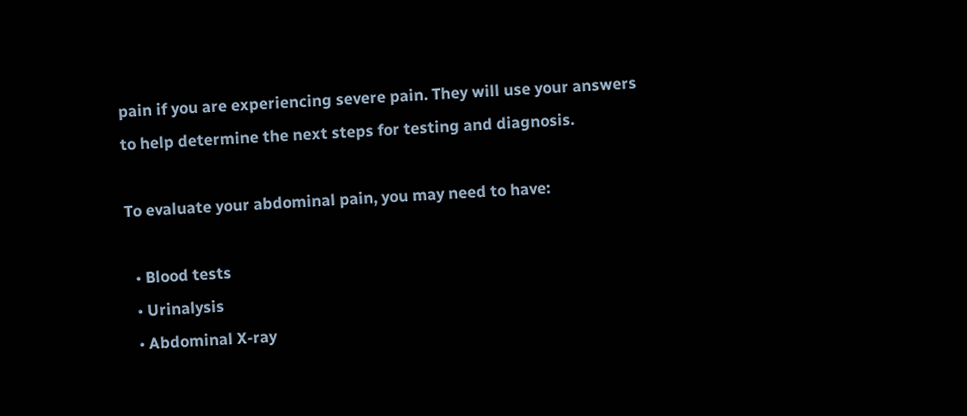pain if you are experiencing severe pain. They will use your answers to help determine the next steps for testing and diagnosis.

To evaluate your abdominal pain, you may need to have:

  • Blood tests
  • Urinalysis
  • Abdominal X-ray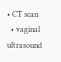• CT scan
  • vaginal ultrasound